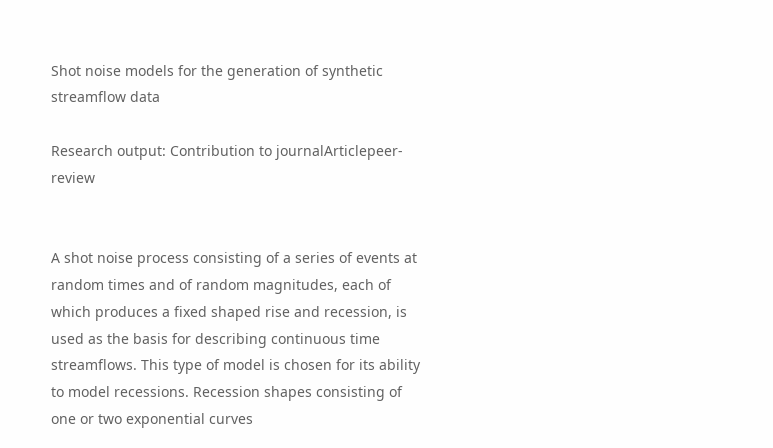Shot noise models for the generation of synthetic streamflow data

Research output: Contribution to journalArticlepeer-review


A shot noise process consisting of a series of events at random times and of random magnitudes, each of which produces a fixed shaped rise and recession, is used as the basis for describing continuous time streamflows. This type of model is chosen for its ability to model recessions. Recession shapes consisting of one or two exponential curves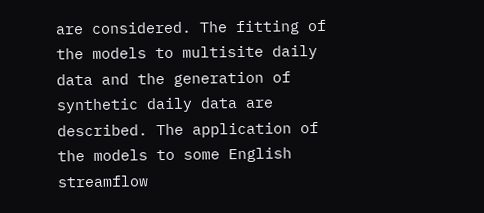are considered. The fitting of the models to multisite daily data and the generation of synthetic daily data are described. The application of the models to some English streamflow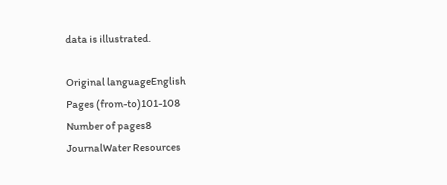data is illustrated.

Original languageEnglish
Pages (from-to)101-108
Number of pages8
JournalWater Resources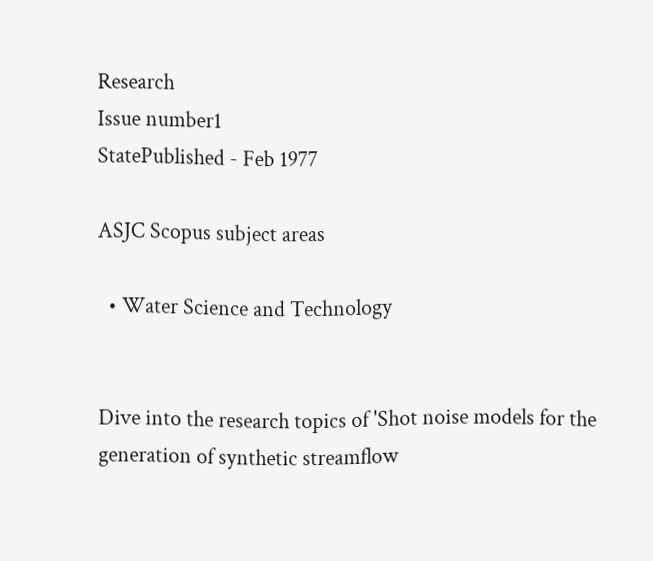Research
Issue number1
StatePublished - Feb 1977

ASJC Scopus subject areas

  • Water Science and Technology


Dive into the research topics of 'Shot noise models for the generation of synthetic streamflow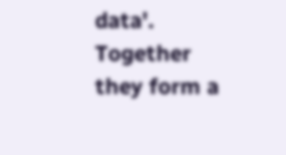data'. Together they form a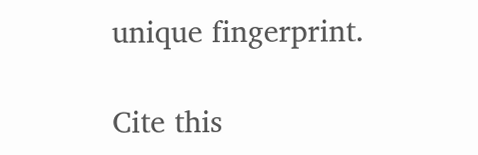unique fingerprint.

Cite this